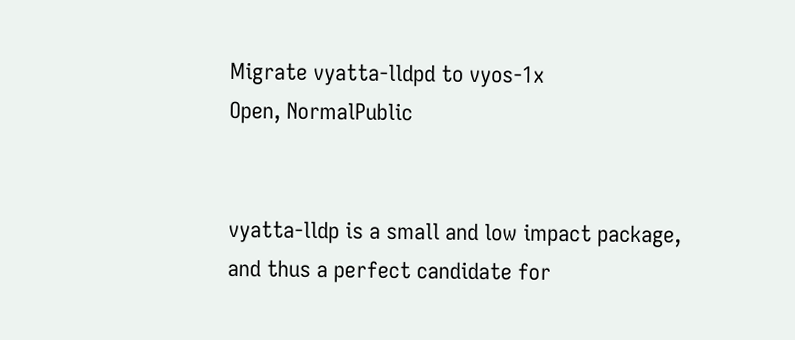Migrate vyatta-lldpd to vyos-1x
Open, NormalPublic


vyatta-lldp is a small and low impact package, and thus a perfect candidate for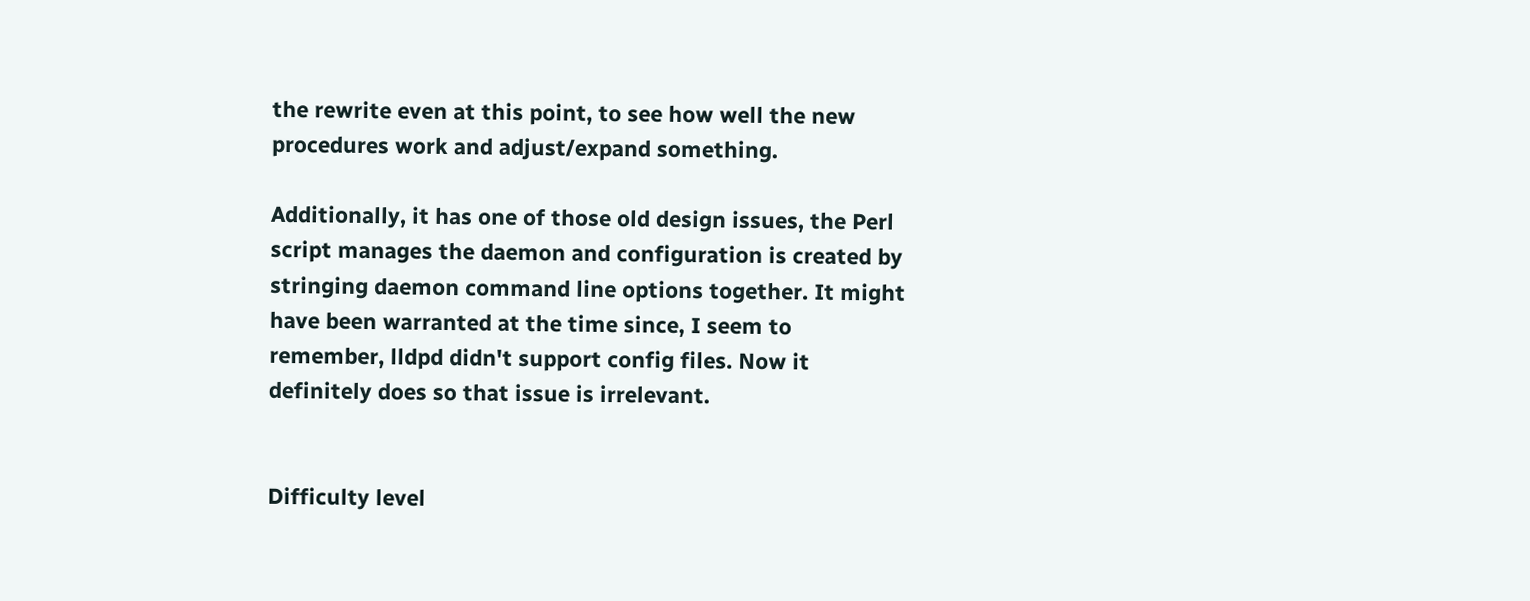the rewrite even at this point, to see how well the new procedures work and adjust/expand something.

Additionally, it has one of those old design issues, the Perl script manages the daemon and configuration is created by stringing daemon command line options together. It might have been warranted at the time since, I seem to remember, lldpd didn't support config files. Now it definitely does so that issue is irrelevant.


Difficulty level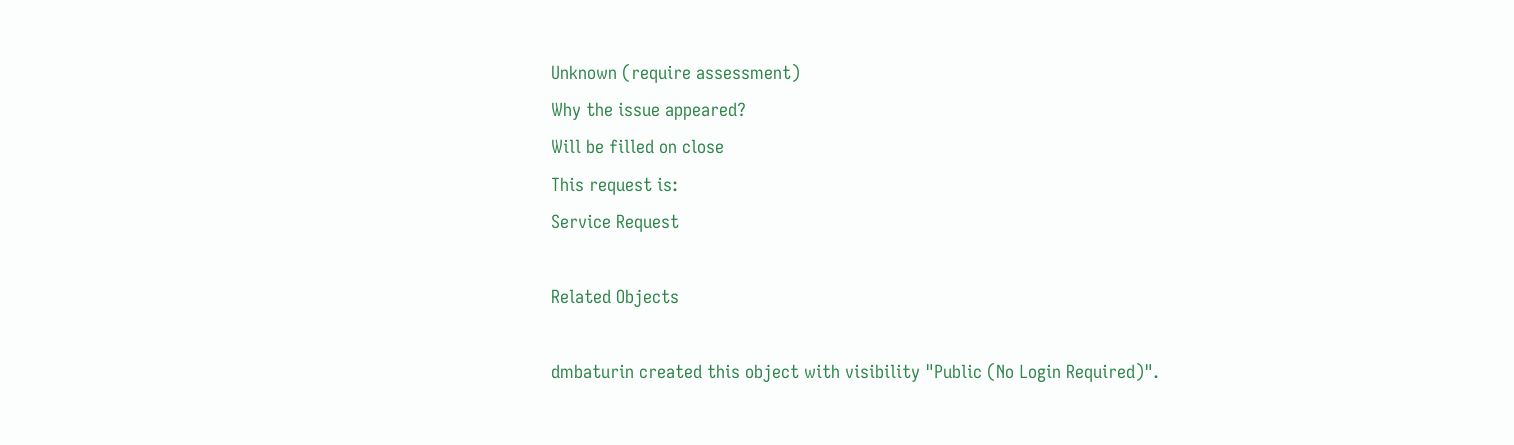Unknown (require assessment)
Why the issue appeared?
Will be filled on close
This request is:
Service Request

Related Objects

dmbaturin created this object with visibility "Public (No Login Required)".